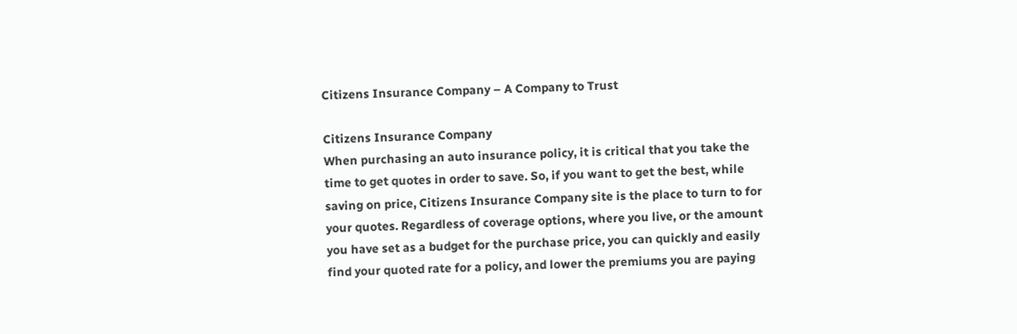Citizens Insurance Company – A Company to Trust

Citizens Insurance Company
When purchasing an auto insurance policy, it is critical that you take the time to get quotes in order to save. So, if you want to get the best, while saving on price, Citizens Insurance Company site is the place to turn to for your quotes. Regardless of coverage options, where you live, or the amount you have set as a budget for the purchase price, you can quickly and easily find your quoted rate for a policy, and lower the premiums you are paying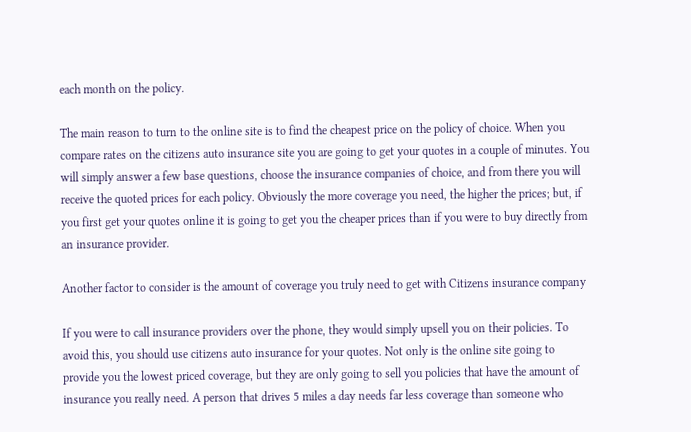each month on the policy.

The main reason to turn to the online site is to find the cheapest price on the policy of choice. When you compare rates on the citizens auto insurance site you are going to get your quotes in a couple of minutes. You will simply answer a few base questions, choose the insurance companies of choice, and from there you will receive the quoted prices for each policy. Obviously the more coverage you need, the higher the prices; but, if you first get your quotes online it is going to get you the cheaper prices than if you were to buy directly from an insurance provider.

Another factor to consider is the amount of coverage you truly need to get with Citizens insurance company

If you were to call insurance providers over the phone, they would simply upsell you on their policies. To avoid this, you should use citizens auto insurance for your quotes. Not only is the online site going to provide you the lowest priced coverage, but they are only going to sell you policies that have the amount of insurance you really need. A person that drives 5 miles a day needs far less coverage than someone who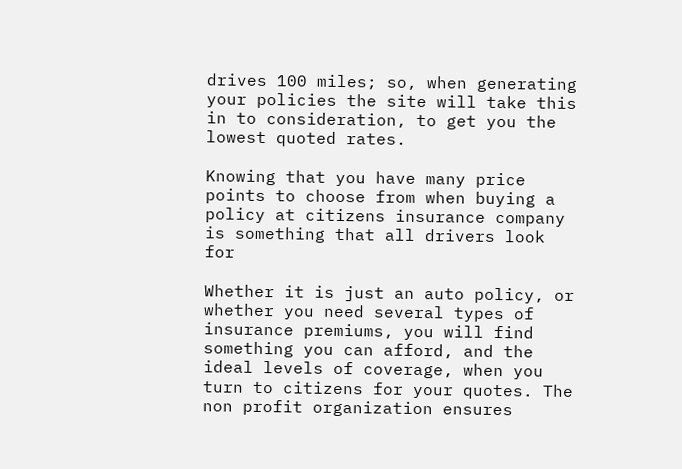drives 100 miles; so, when generating your policies the site will take this in to consideration, to get you the lowest quoted rates.

Knowing that you have many price points to choose from when buying a policy at citizens insurance company is something that all drivers look for

Whether it is just an auto policy, or whether you need several types of insurance premiums, you will find something you can afford, and the ideal levels of coverage, when you turn to citizens for your quotes. The non profit organization ensures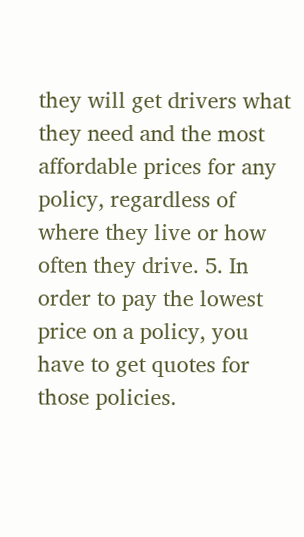they will get drivers what they need and the most affordable prices for any policy, regardless of where they live or how often they drive. 5. In order to pay the lowest price on a policy, you have to get quotes for those policies.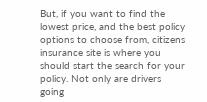But, if you want to find the lowest price, and the best policy options to choose from, citizens insurance site is where you should start the search for your policy. Not only are drivers going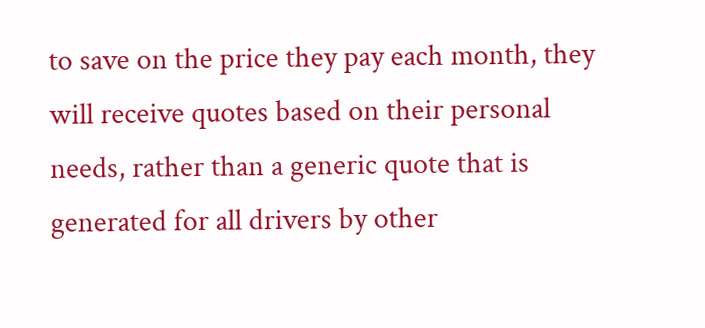to save on the price they pay each month, they will receive quotes based on their personal needs, rather than a generic quote that is generated for all drivers by other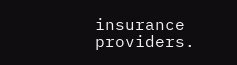insurance providers.